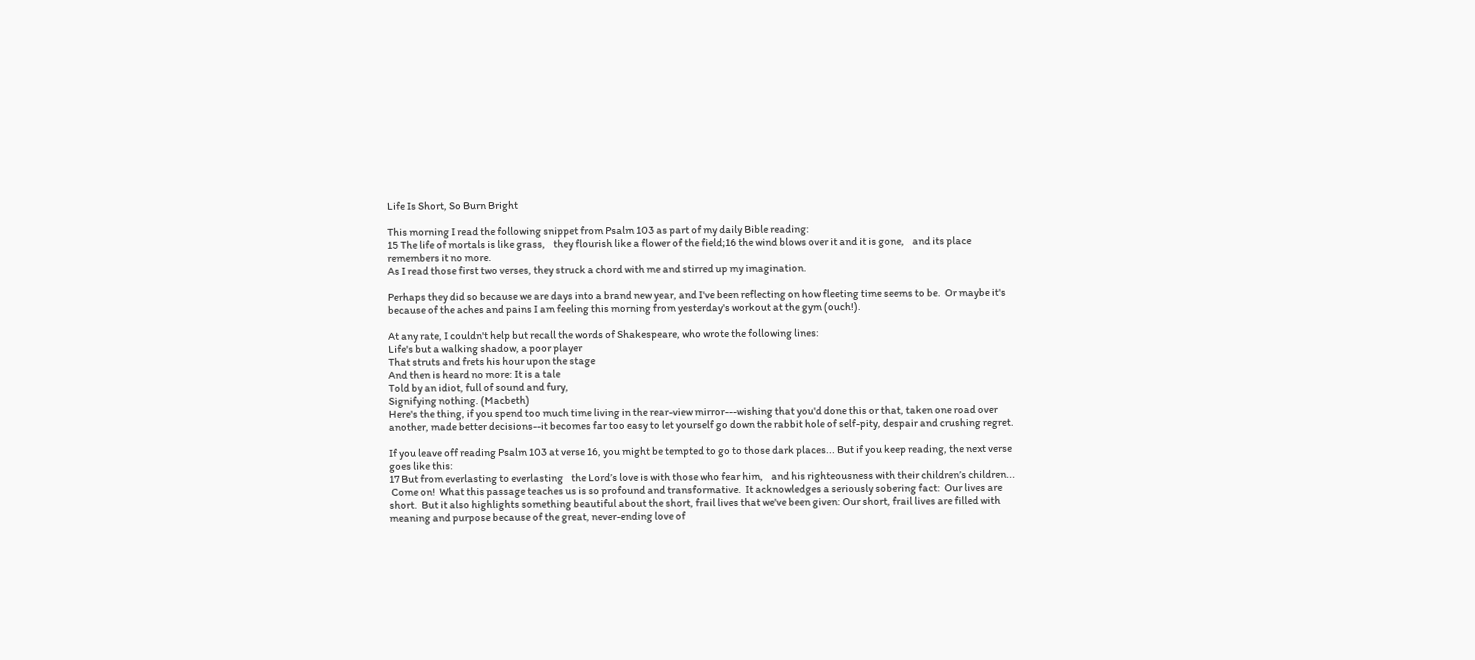Life Is Short, So Burn Bright

This morning I read the following snippet from Psalm 103 as part of my daily Bible reading:
15 The life of mortals is like grass,    they flourish like a flower of the field;16 the wind blows over it and it is gone,    and its place remembers it no more.
As I read those first two verses, they struck a chord with me and stirred up my imagination.

Perhaps they did so because we are days into a brand new year, and I've been reflecting on how fleeting time seems to be.  Or maybe it's because of the aches and pains I am feeling this morning from yesterday's workout at the gym (ouch!).

At any rate, I couldn't help but recall the words of Shakespeare, who wrote the following lines:
Life's but a walking shadow, a poor player
That struts and frets his hour upon the stage
And then is heard no more: It is a tale
Told by an idiot, full of sound and fury,
Signifying nothing. (Macbeth)
Here's the thing, if you spend too much time living in the rear-view mirror---wishing that you'd done this or that, taken one road over another, made better decisions--it becomes far too easy to let yourself go down the rabbit hole of self-pity, despair and crushing regret.

If you leave off reading Psalm 103 at verse 16, you might be tempted to go to those dark places... But if you keep reading, the next verse goes like this:
17 But from everlasting to everlasting    the Lord’s love is with those who fear him,    and his righteousness with their children’s children...
 Come on!  What this passage teaches us is so profound and transformative.  It acknowledges a seriously sobering fact:  Our lives are short.  But it also highlights something beautiful about the short, frail lives that we've been given: Our short, frail lives are filled with meaning and purpose because of the great, never-ending love of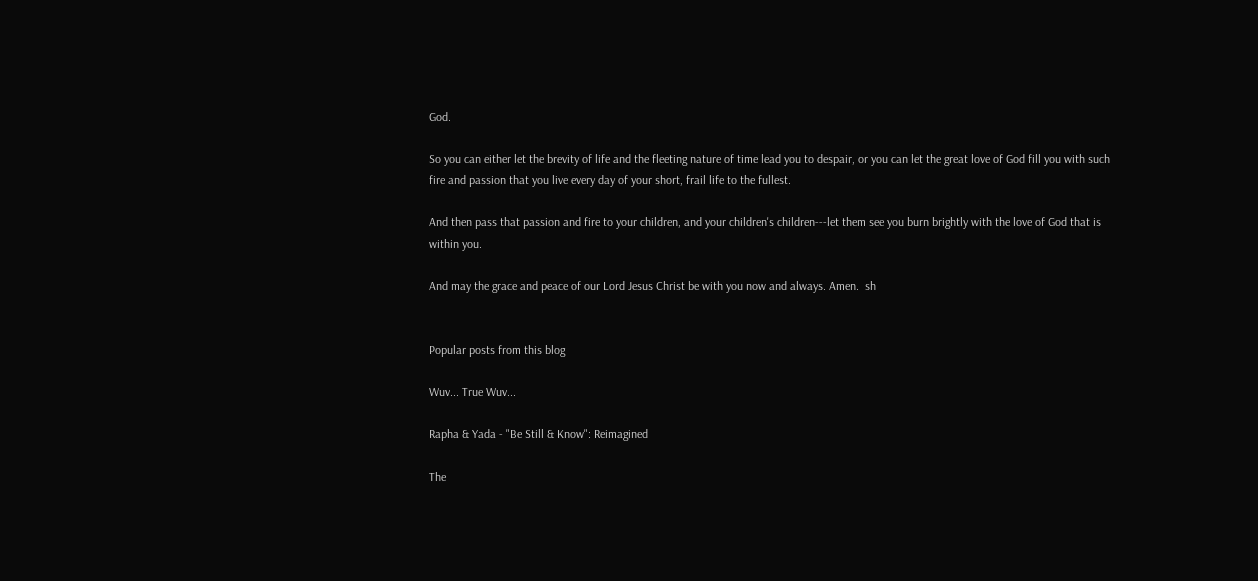God.

So you can either let the brevity of life and the fleeting nature of time lead you to despair, or you can let the great love of God fill you with such fire and passion that you live every day of your short, frail life to the fullest.

And then pass that passion and fire to your children, and your children's children---let them see you burn brightly with the love of God that is within you.

And may the grace and peace of our Lord Jesus Christ be with you now and always. Amen.  sh


Popular posts from this blog

Wuv... True Wuv...

Rapha & Yada - "Be Still & Know": Reimagined

The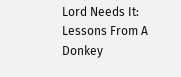Lord Needs It: Lessons From A Donkey